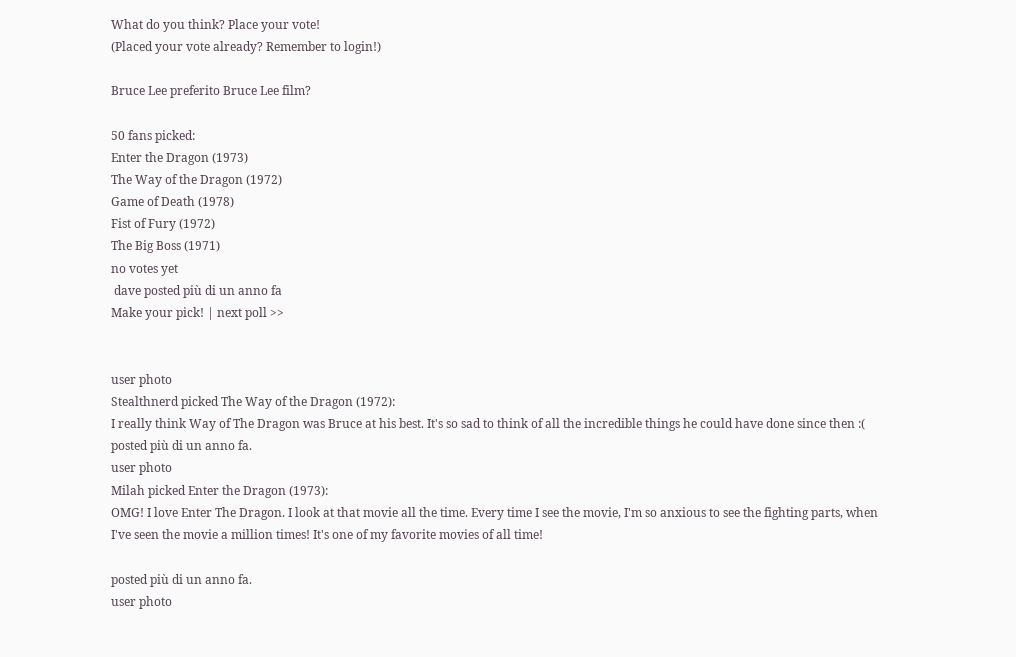What do you think? Place your vote!
(Placed your vote already? Remember to login!)

Bruce Lee preferito Bruce Lee film?

50 fans picked:
Enter the Dragon (1973)
The Way of the Dragon (1972)
Game of Death (1978)
Fist of Fury (1972)
The Big Boss (1971)
no votes yet
 dave posted più di un anno fa
Make your pick! | next poll >>


user photo
Stealthnerd picked The Way of the Dragon (1972):
I really think Way of The Dragon was Bruce at his best. It's so sad to think of all the incredible things he could have done since then :(
posted più di un anno fa.
user photo
Milah picked Enter the Dragon (1973):
OMG! I love Enter The Dragon. I look at that movie all the time. Every time I see the movie, I'm so anxious to see the fighting parts, when I've seen the movie a million times! It's one of my favorite movies of all time!

posted più di un anno fa.
user photo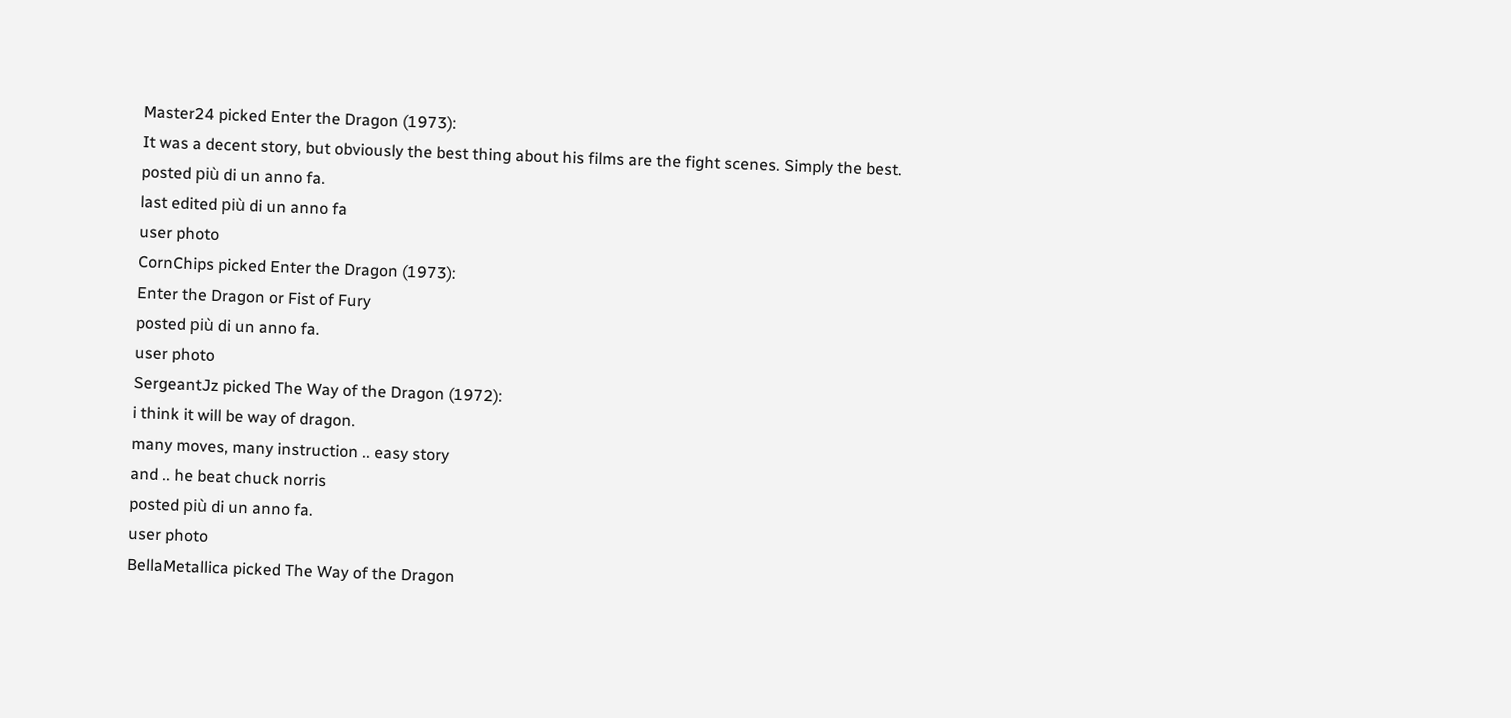Master24 picked Enter the Dragon (1973):
It was a decent story, but obviously the best thing about his films are the fight scenes. Simply the best.
posted più di un anno fa.
last edited più di un anno fa
user photo
CornChips picked Enter the Dragon (1973):
Enter the Dragon or Fist of Fury
posted più di un anno fa.
user photo
SergeantJz picked The Way of the Dragon (1972):
i think it will be way of dragon.
many moves, many instruction .. easy story
and .. he beat chuck norris
posted più di un anno fa.
user photo
BellaMetallica picked The Way of the Dragon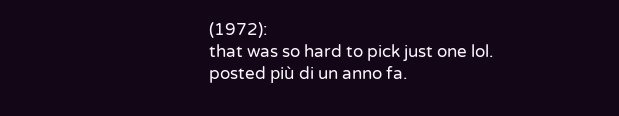(1972):
that was so hard to pick just one lol.
posted più di un anno fa.